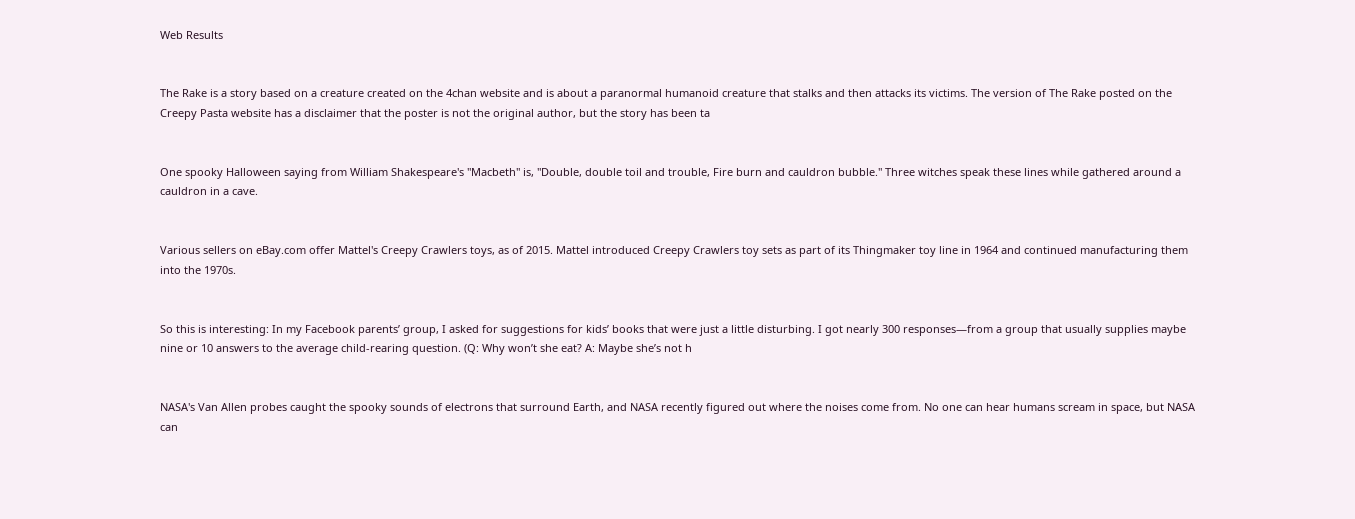Web Results


The Rake is a story based on a creature created on the 4chan website and is about a paranormal humanoid creature that stalks and then attacks its victims. The version of The Rake posted on the Creepy Pasta website has a disclaimer that the poster is not the original author, but the story has been ta


One spooky Halloween saying from William Shakespeare's "Macbeth" is, "Double, double toil and trouble, Fire burn and cauldron bubble." Three witches speak these lines while gathered around a cauldron in a cave.


Various sellers on eBay.com offer Mattel's Creepy Crawlers toys, as of 2015. Mattel introduced Creepy Crawlers toy sets as part of its Thingmaker toy line in 1964 and continued manufacturing them into the 1970s.


So this is interesting: In my Facebook parents’ group, I asked for suggestions for kids’ books that were just a little disturbing. I got nearly 300 responses—from a group that usually supplies maybe nine or 10 answers to the average child-rearing question. (Q: Why won’t she eat? A: Maybe she’s not h


NASA's Van Allen probes caught the spooky sounds of electrons that surround Earth, and NASA recently figured out where the noises come from. No one can hear humans scream in space, but NASA can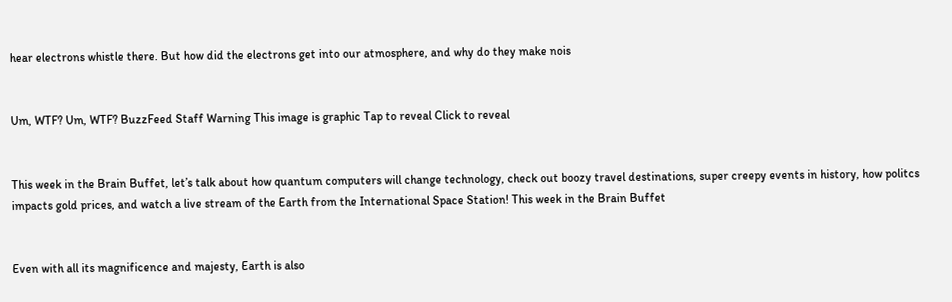hear electrons whistle there. But how did the electrons get into our atmosphere, and why do they make nois


Um, WTF? Um, WTF? BuzzFeed Staff Warning This image is graphic Tap to reveal Click to reveal


This week in the Brain Buffet, let’s talk about how quantum computers will change technology, check out boozy travel destinations, super creepy events in history, how politcs impacts gold prices, and watch a live stream of the Earth from the International Space Station! This week in the Brain Buffet


Even with all its magnificence and majesty, Earth is also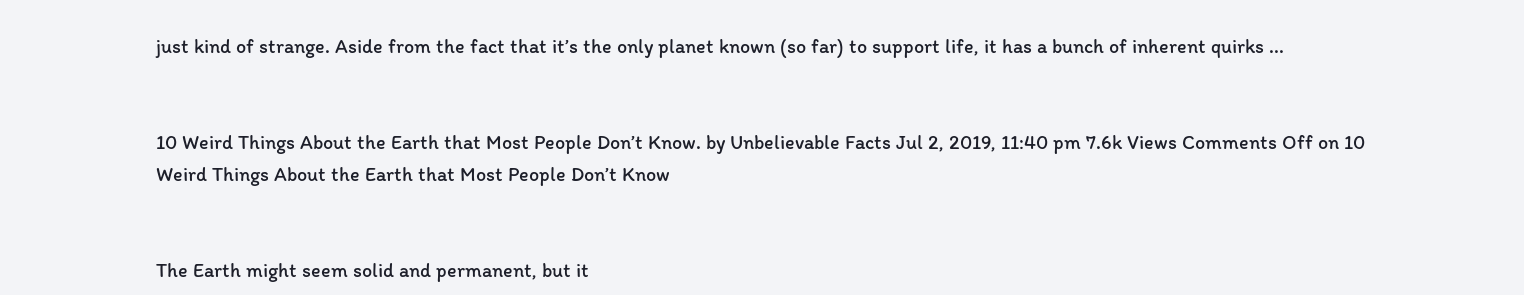just kind of strange. Aside from the fact that it’s the only planet known (so far) to support life, it has a bunch of inherent quirks ...


10 Weird Things About the Earth that Most People Don’t Know. by Unbelievable Facts Jul 2, 2019, 11:40 pm 7.6k Views Comments Off on 10 Weird Things About the Earth that Most People Don’t Know


The Earth might seem solid and permanent, but it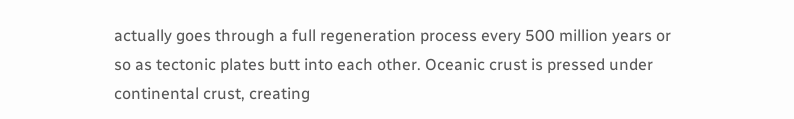actually goes through a full regeneration process every 500 million years or so as tectonic plates butt into each other. Oceanic crust is pressed under continental crust, creating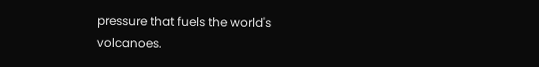pressure that fuels the world's volcanoes.